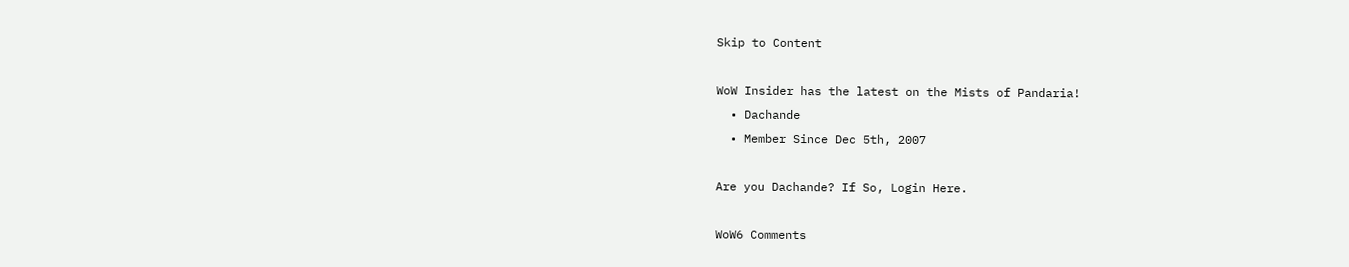Skip to Content

WoW Insider has the latest on the Mists of Pandaria!
  • Dachande
  • Member Since Dec 5th, 2007

Are you Dachande? If So, Login Here.

WoW6 Comments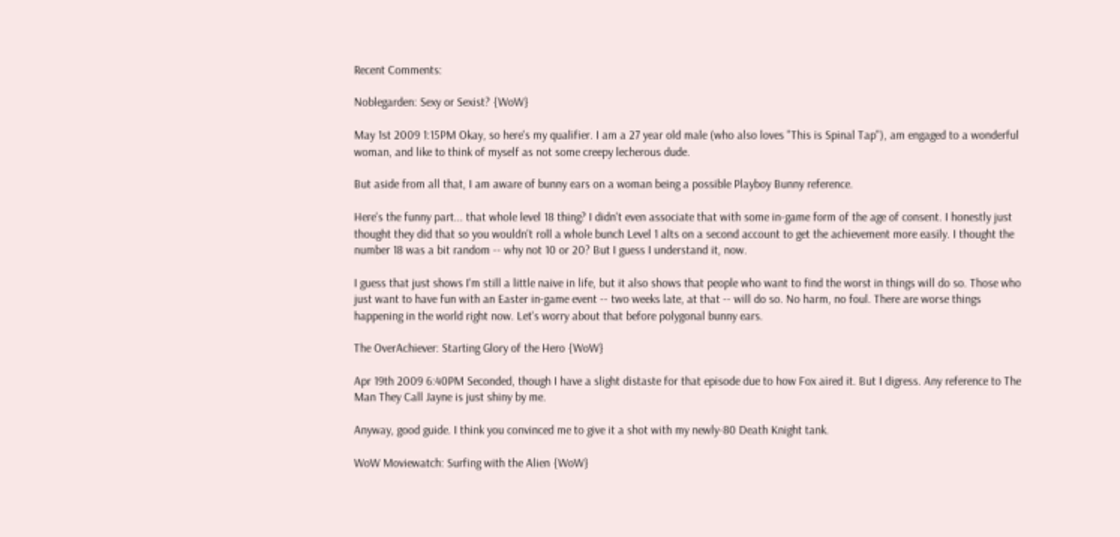Recent Comments:

Noblegarden: Sexy or Sexist? {WoW}

May 1st 2009 1:15PM Okay, so here's my qualifier. I am a 27 year old male (who also loves "This is Spinal Tap"), am engaged to a wonderful woman, and like to think of myself as not some creepy lecherous dude.

But aside from all that, I am aware of bunny ears on a woman being a possible Playboy Bunny reference.

Here's the funny part... that whole level 18 thing? I didn't even associate that with some in-game form of the age of consent. I honestly just thought they did that so you wouldn't roll a whole bunch Level 1 alts on a second account to get the achievement more easily. I thought the number 18 was a bit random -- why not 10 or 20? But I guess I understand it, now.

I guess that just shows I'm still a little naive in life, but it also shows that people who want to find the worst in things will do so. Those who just want to have fun with an Easter in-game event -- two weeks late, at that -- will do so. No harm, no foul. There are worse things happening in the world right now. Let's worry about that before polygonal bunny ears.

The OverAchiever: Starting Glory of the Hero {WoW}

Apr 19th 2009 6:40PM Seconded, though I have a slight distaste for that episode due to how Fox aired it. But I digress. Any reference to The Man They Call Jayne is just shiny by me.

Anyway, good guide. I think you convinced me to give it a shot with my newly-80 Death Knight tank.

WoW Moviewatch: Surfing with the Alien {WoW}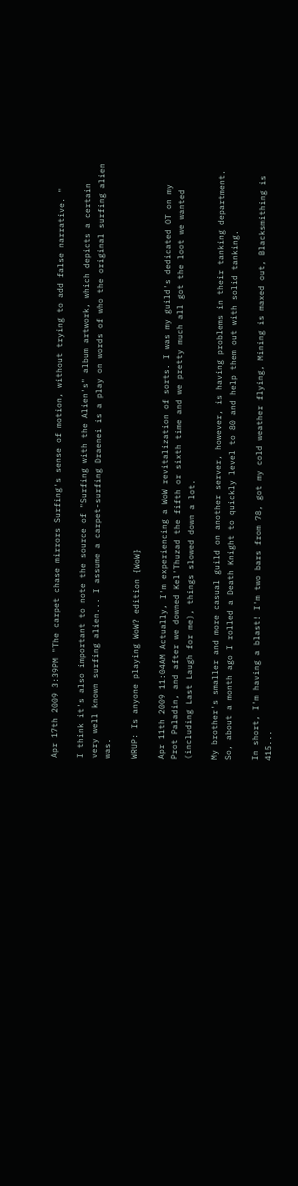Apr 17th 2009 3:39PM "The carpet chase mirrors Surfing's sense of motion, without trying to add false narrative. "

I think it's also important to note the source of "Surfing with the Alien's" album artwork, which depicts a certain very well known surfing alien... I assume a carpet-surfing Draenei is a play on words of who the original surfing alien was.

WRUP: Is anyone playing WoW? edition {WoW}

Apr 11th 2009 11:04AM Actually, I'm experiencing a WoW revitalization of sorts. I was my guild's dedicated OT on my Prot Paladin, and after we downed Kel'Thuzad the fifth or sixth time and we pretty much all got the loot we wanted (including Last Laugh for me), things slowed down a lot.

My brother's smaller and more casual guild on another server, however, is having problems in their tanking department. So, about a month ago I rolled a Death Knight to quickly level to 80 and help them out with solid tanking.

In short, I'm having a blast! I'm two bars from 78, got my cold weather flying, Mining is maxed out, Blacksmithing is 415...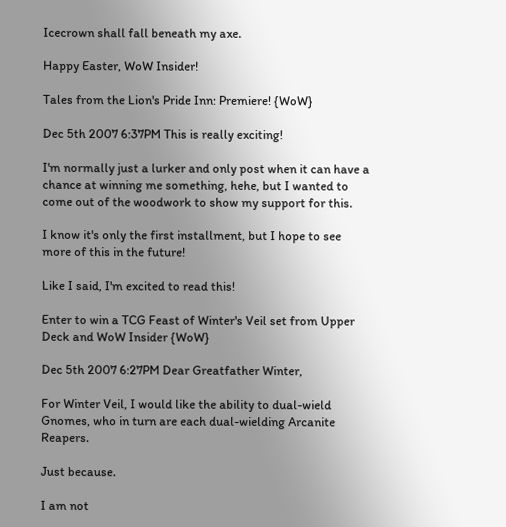Icecrown shall fall beneath my axe.

Happy Easter, WoW Insider!

Tales from the Lion's Pride Inn: Premiere! {WoW}

Dec 5th 2007 6:37PM This is really exciting!

I'm normally just a lurker and only post when it can have a chance at winning me something, hehe, but I wanted to come out of the woodwork to show my support for this.

I know it's only the first installment, but I hope to see more of this in the future!

Like I said, I'm excited to read this!

Enter to win a TCG Feast of Winter's Veil set from Upper Deck and WoW Insider {WoW}

Dec 5th 2007 6:27PM Dear Greatfather Winter,

For Winter Veil, I would like the ability to dual-wield Gnomes, who in turn are each dual-wielding Arcanite Reapers.

Just because.

I am not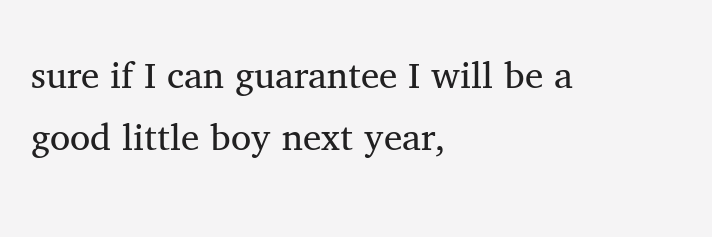sure if I can guarantee I will be a good little boy next year,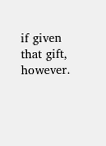if given that gift, however.